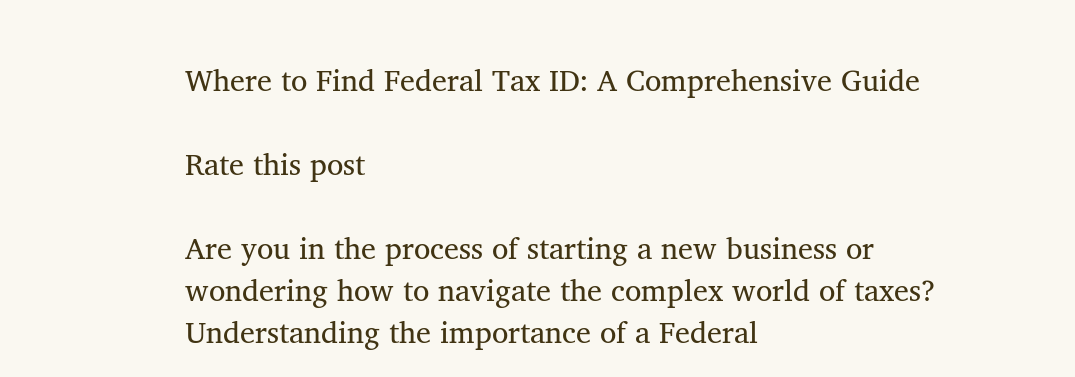Where to Find Federal Tax ID: A Comprehensive Guide

Rate this post

Are you in the process of starting a new business or wondering how to navigate the complex world of taxes? Understanding the importance of a Federal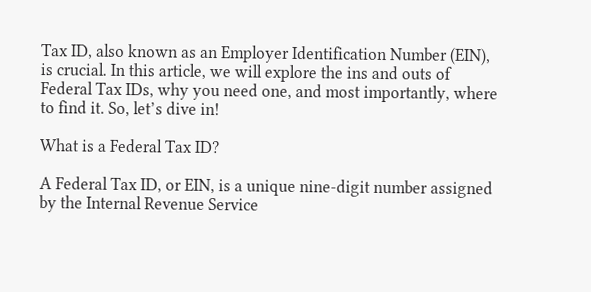Tax ID, also known as an Employer Identification Number (EIN), is crucial. In this article, we will explore the ins and outs of Federal Tax IDs, why you need one, and most importantly, where to find it. So, let’s dive in!

What is a Federal Tax ID?

A Federal Tax ID, or EIN, is a unique nine-digit number assigned by the Internal Revenue Service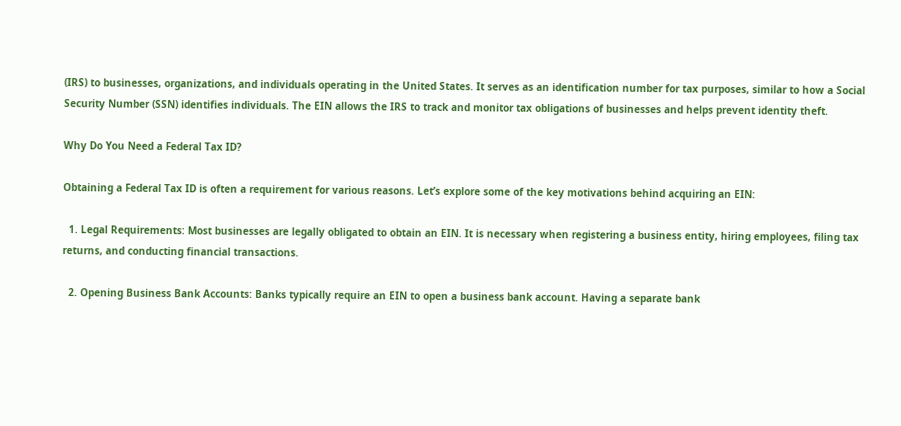(IRS) to businesses, organizations, and individuals operating in the United States. It serves as an identification number for tax purposes, similar to how a Social Security Number (SSN) identifies individuals. The EIN allows the IRS to track and monitor tax obligations of businesses and helps prevent identity theft.

Why Do You Need a Federal Tax ID?

Obtaining a Federal Tax ID is often a requirement for various reasons. Let’s explore some of the key motivations behind acquiring an EIN:

  1. Legal Requirements: Most businesses are legally obligated to obtain an EIN. It is necessary when registering a business entity, hiring employees, filing tax returns, and conducting financial transactions.

  2. Opening Business Bank Accounts: Banks typically require an EIN to open a business bank account. Having a separate bank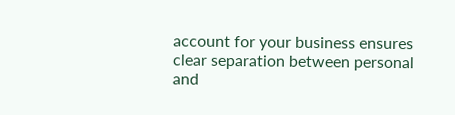account for your business ensures clear separation between personal and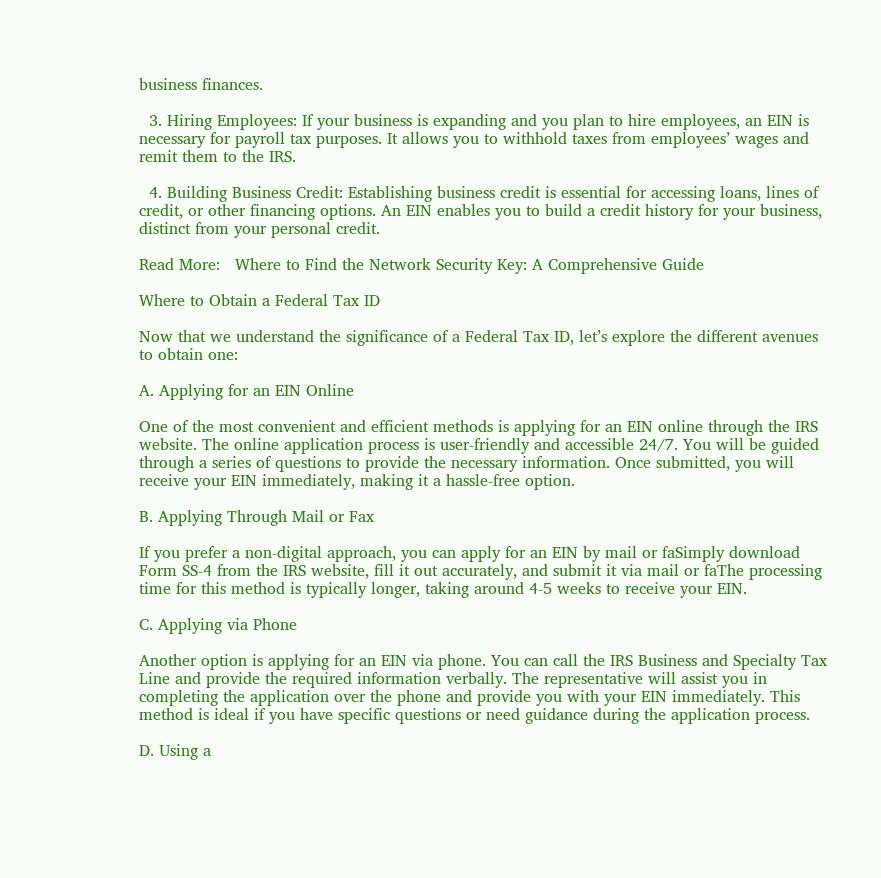business finances.

  3. Hiring Employees: If your business is expanding and you plan to hire employees, an EIN is necessary for payroll tax purposes. It allows you to withhold taxes from employees’ wages and remit them to the IRS.

  4. Building Business Credit: Establishing business credit is essential for accessing loans, lines of credit, or other financing options. An EIN enables you to build a credit history for your business, distinct from your personal credit.

Read More:   Where to Find the Network Security Key: A Comprehensive Guide

Where to Obtain a Federal Tax ID

Now that we understand the significance of a Federal Tax ID, let’s explore the different avenues to obtain one:

A. Applying for an EIN Online

One of the most convenient and efficient methods is applying for an EIN online through the IRS website. The online application process is user-friendly and accessible 24/7. You will be guided through a series of questions to provide the necessary information. Once submitted, you will receive your EIN immediately, making it a hassle-free option.

B. Applying Through Mail or Fax

If you prefer a non-digital approach, you can apply for an EIN by mail or faSimply download Form SS-4 from the IRS website, fill it out accurately, and submit it via mail or faThe processing time for this method is typically longer, taking around 4-5 weeks to receive your EIN.

C. Applying via Phone

Another option is applying for an EIN via phone. You can call the IRS Business and Specialty Tax Line and provide the required information verbally. The representative will assist you in completing the application over the phone and provide you with your EIN immediately. This method is ideal if you have specific questions or need guidance during the application process.

D. Using a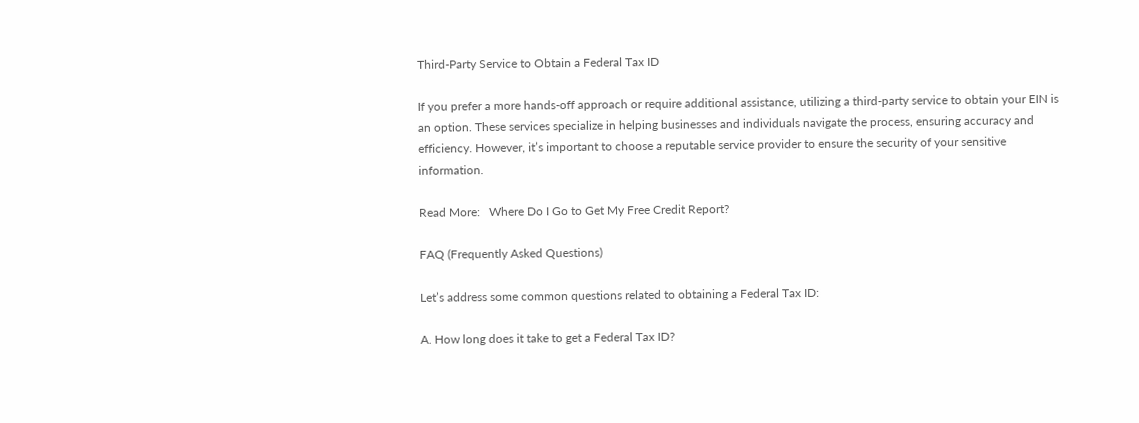Third-Party Service to Obtain a Federal Tax ID

If you prefer a more hands-off approach or require additional assistance, utilizing a third-party service to obtain your EIN is an option. These services specialize in helping businesses and individuals navigate the process, ensuring accuracy and efficiency. However, it’s important to choose a reputable service provider to ensure the security of your sensitive information.

Read More:   Where Do I Go to Get My Free Credit Report?

FAQ (Frequently Asked Questions)

Let’s address some common questions related to obtaining a Federal Tax ID:

A. How long does it take to get a Federal Tax ID?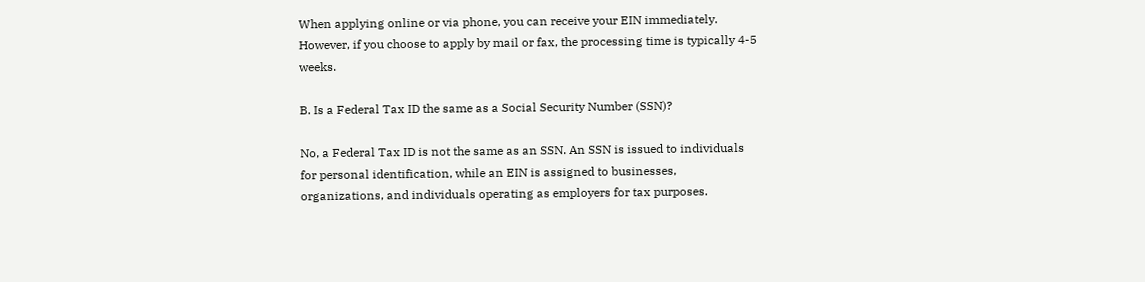When applying online or via phone, you can receive your EIN immediately. However, if you choose to apply by mail or fax, the processing time is typically 4-5 weeks.

B. Is a Federal Tax ID the same as a Social Security Number (SSN)?

No, a Federal Tax ID is not the same as an SSN. An SSN is issued to individuals for personal identification, while an EIN is assigned to businesses, organizations, and individuals operating as employers for tax purposes.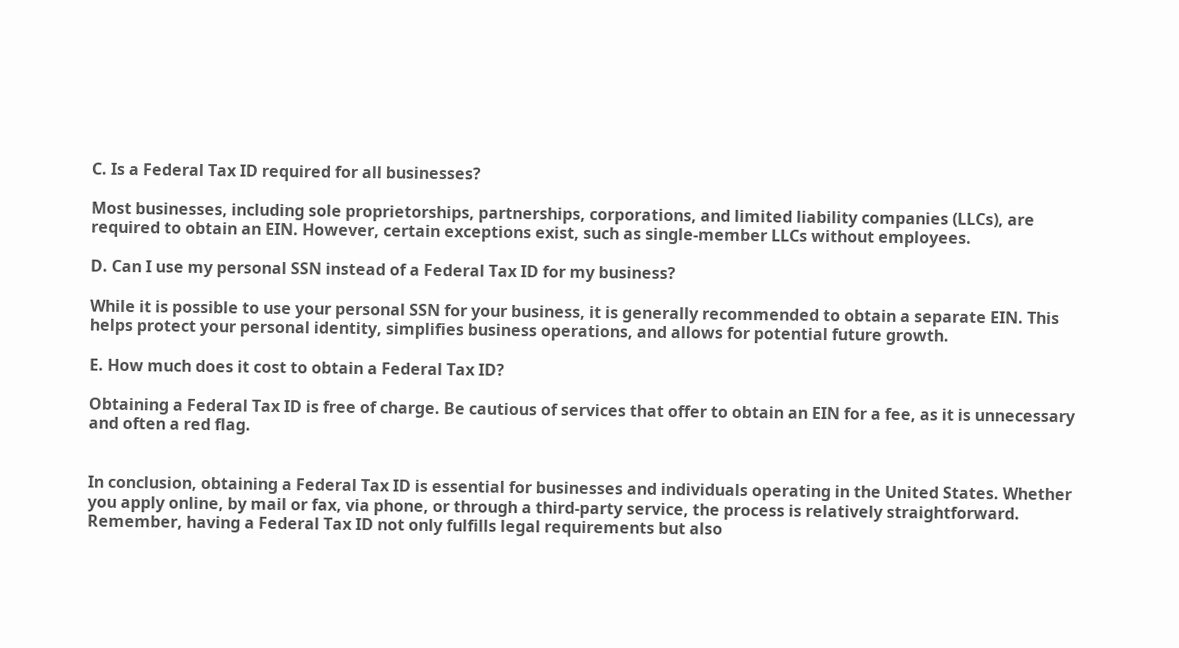C. Is a Federal Tax ID required for all businesses?

Most businesses, including sole proprietorships, partnerships, corporations, and limited liability companies (LLCs), are required to obtain an EIN. However, certain exceptions exist, such as single-member LLCs without employees.

D. Can I use my personal SSN instead of a Federal Tax ID for my business?

While it is possible to use your personal SSN for your business, it is generally recommended to obtain a separate EIN. This helps protect your personal identity, simplifies business operations, and allows for potential future growth.

E. How much does it cost to obtain a Federal Tax ID?

Obtaining a Federal Tax ID is free of charge. Be cautious of services that offer to obtain an EIN for a fee, as it is unnecessary and often a red flag.


In conclusion, obtaining a Federal Tax ID is essential for businesses and individuals operating in the United States. Whether you apply online, by mail or fax, via phone, or through a third-party service, the process is relatively straightforward. Remember, having a Federal Tax ID not only fulfills legal requirements but also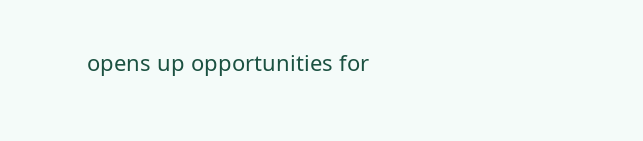opens up opportunities for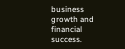business growth and financial success.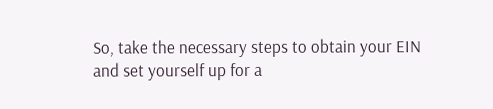So, take the necessary steps to obtain your EIN and set yourself up for a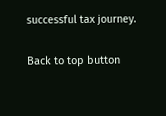successful tax journey.

Back to top button